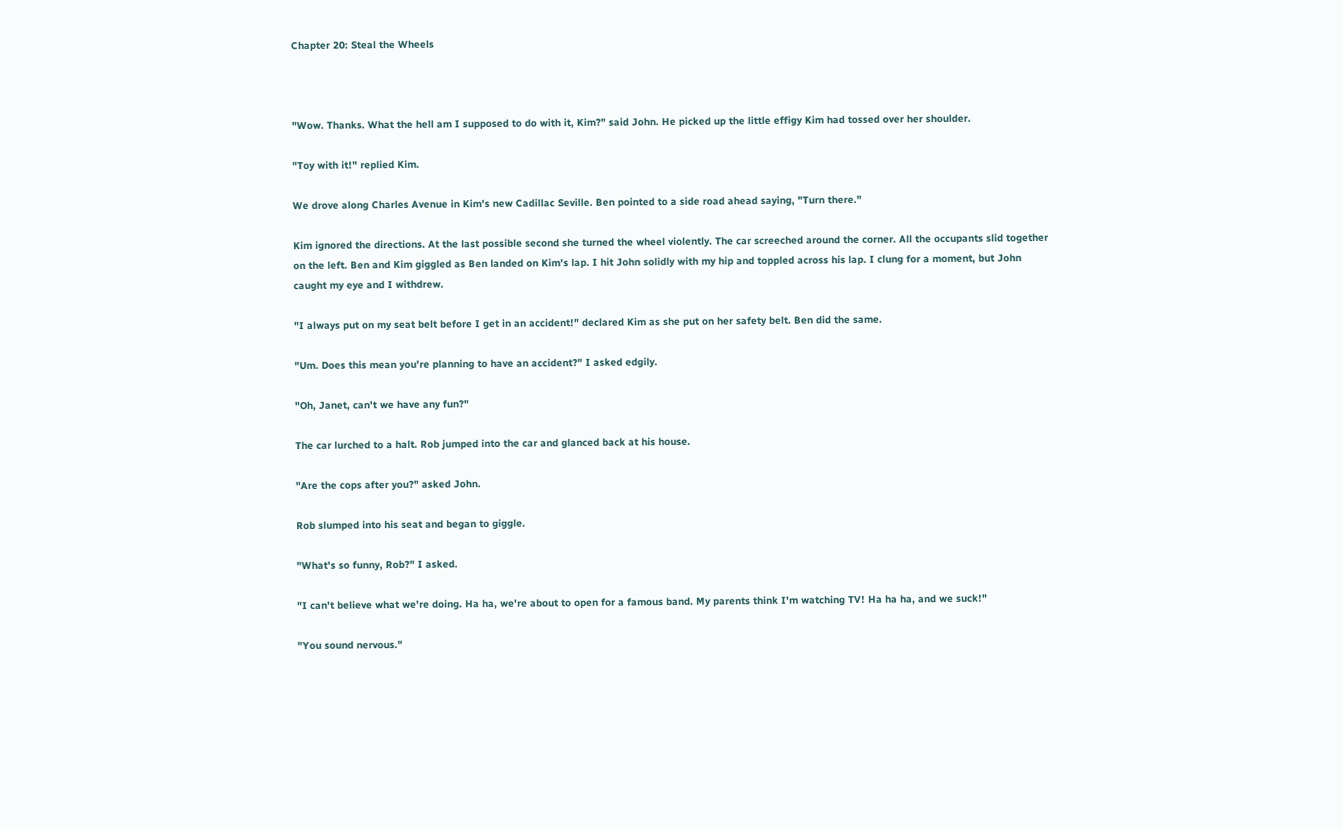Chapter 20: Steal the Wheels



"Wow. Thanks. What the hell am I supposed to do with it, Kim?" said John. He picked up the little effigy Kim had tossed over her shoulder.

"Toy with it!" replied Kim.

We drove along Charles Avenue in Kim's new Cadillac Seville. Ben pointed to a side road ahead saying, "Turn there."

Kim ignored the directions. At the last possible second she turned the wheel violently. The car screeched around the corner. All the occupants slid together on the left. Ben and Kim giggled as Ben landed on Kim's lap. I hit John solidly with my hip and toppled across his lap. I clung for a moment, but John caught my eye and I withdrew.

"I always put on my seat belt before I get in an accident!" declared Kim as she put on her safety belt. Ben did the same.

"Um. Does this mean you're planning to have an accident?" I asked edgily.

"Oh, Janet, can't we have any fun?"

The car lurched to a halt. Rob jumped into the car and glanced back at his house.

"Are the cops after you?" asked John.

Rob slumped into his seat and began to giggle.

"What's so funny, Rob?" I asked.

"I can't believe what we're doing. Ha ha, we're about to open for a famous band. My parents think I'm watching TV! Ha ha ha, and we suck!"

"You sound nervous."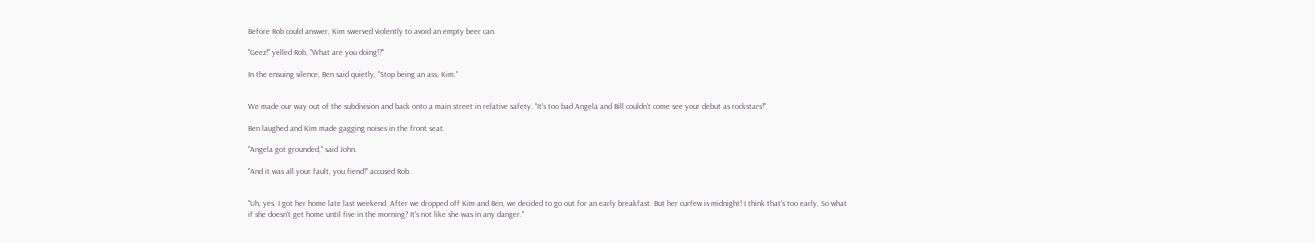Before Rob could answer, Kim swerved violently to avoid an empty beer can.

"Geez!" yelled Rob, "What are you doing!?"

In the ensuing silence, Ben said quietly, "Stop being an ass, Kim."


We made our way out of the subdivision and back onto a main street in relative safety. "It's too bad Angela and Bill couldn't come see your debut as rockstars!"

Ben laughed and Kim made gagging noises in the front seat.

"Angela got grounded," said John.

"And it was all your fault, you fiend!" accused Rob.


"Uh, yes. I got her home late last weekend. After we dropped off Kim and Ben, we decided to go out for an early breakfast. But her curfew is midnight! I think that's too early. So what if she doesn't get home until five in the morning? It's not like she was in any danger."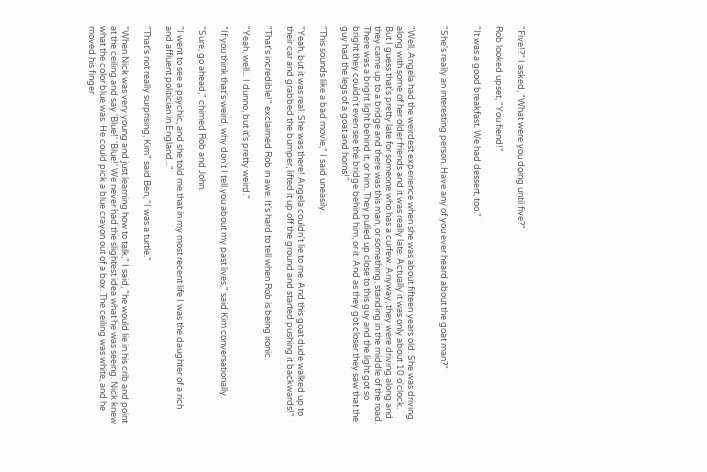"Five!?" I asked, "What were you doing until five?"

Rob looked upset, "You fiend!"

"It was a good breakfast. We had dessert, too."


"She's really an interesting person. Have any of you ever heard about the goat man?"


"Well, Angela had the weirdest experience when she was about fifteen years old. She was driving along with some of her older friends and it was really late. Actually it was only about 10 o'clock. But I guess that's pretty late for someone who has a curfew. Anyway, they were driving along and they came up to a bridge and there was this man, or something, standing in the middle of the road. There was a bright light behind it, or him. They pulled up close to this guy and the light got so bright they couldn't even see the bridge behind him, or it. And as they got closer they saw that the guy had the legs of a goat and horns!"

"This sounds like a bad movie," I said uneasily.

"Yeah, but it was real. She was there! Angela couldn't lie to me. And this goat dude walked up to their car and grabbed the bumper, lifted it up off the ground and started pushing it backwards!"

"That's incredible!" exclaimed Rob in awe. It's hard to tell when Rob is being ironic.

"Yeah, well... I dunno, but it's pretty weird."

"If you think that's weird, why don't I tell you about my past lives," said Kim conversationally.

"Sure, go ahead," chimed Rob and John.

"I went to see a psychic, and she told me that in my most recent life I was the daughter of a rich and affluent politician in England..."

"That's not really surprising, Kim" said Ben, "I was a turtle."

"When Nick was very young and just learning how to talk," I said, "he would lie in his crib and point at the ceiling and say 'Blue!' 'Blue!' We never had the slightest idea what he was seeing. Nick knew what the color blue was. He could pick a blue crayon out of a box. The ceiling was white, and he moved his finger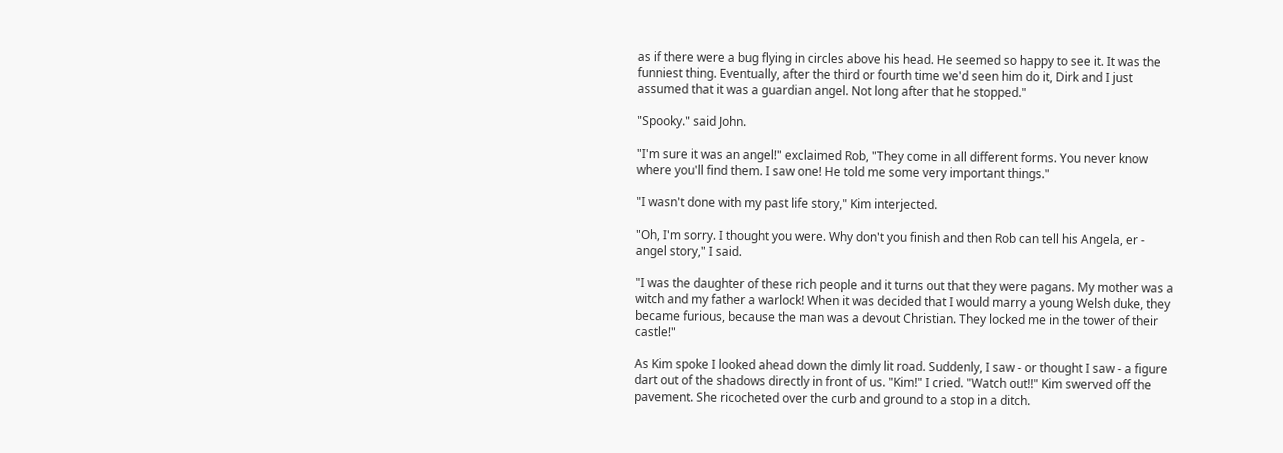as if there were a bug flying in circles above his head. He seemed so happy to see it. It was the funniest thing. Eventually, after the third or fourth time we'd seen him do it, Dirk and I just assumed that it was a guardian angel. Not long after that he stopped."

"Spooky." said John.

"I'm sure it was an angel!" exclaimed Rob, "They come in all different forms. You never know where you'll find them. I saw one! He told me some very important things."

"I wasn't done with my past life story," Kim interjected.

"Oh, I'm sorry. I thought you were. Why don't you finish and then Rob can tell his Angela, er - angel story," I said.

"I was the daughter of these rich people and it turns out that they were pagans. My mother was a witch and my father a warlock! When it was decided that I would marry a young Welsh duke, they became furious, because the man was a devout Christian. They locked me in the tower of their castle!"

As Kim spoke I looked ahead down the dimly lit road. Suddenly, I saw - or thought I saw - a figure dart out of the shadows directly in front of us. "Kim!" I cried. "Watch out!!" Kim swerved off the pavement. She ricocheted over the curb and ground to a stop in a ditch.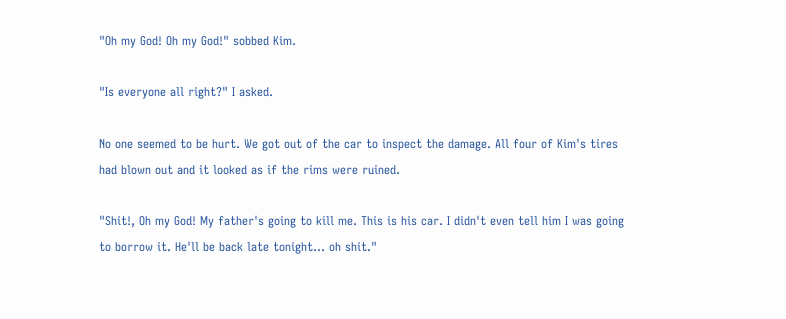"Oh my God! Oh my God!" sobbed Kim.

"Is everyone all right?" I asked.

No one seemed to be hurt. We got out of the car to inspect the damage. All four of Kim's tires had blown out and it looked as if the rims were ruined.

"Shit!, Oh my God! My father's going to kill me. This is his car. I didn't even tell him I was going to borrow it. He'll be back late tonight... oh shit."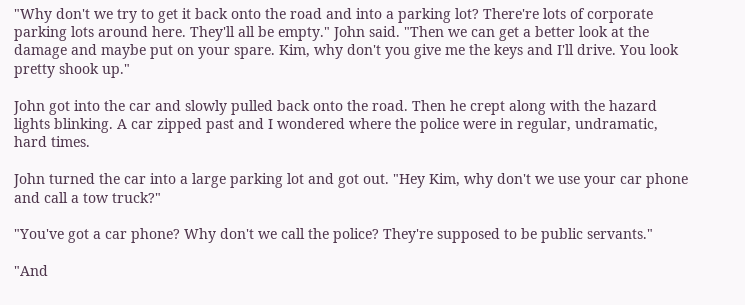"Why don't we try to get it back onto the road and into a parking lot? There're lots of corporate parking lots around here. They'll all be empty." John said. "Then we can get a better look at the damage and maybe put on your spare. Kim, why don't you give me the keys and I'll drive. You look pretty shook up."

John got into the car and slowly pulled back onto the road. Then he crept along with the hazard lights blinking. A car zipped past and I wondered where the police were in regular, undramatic, hard times.

John turned the car into a large parking lot and got out. "Hey Kim, why don't we use your car phone and call a tow truck?"

"You've got a car phone? Why don't we call the police? They're supposed to be public servants."

"And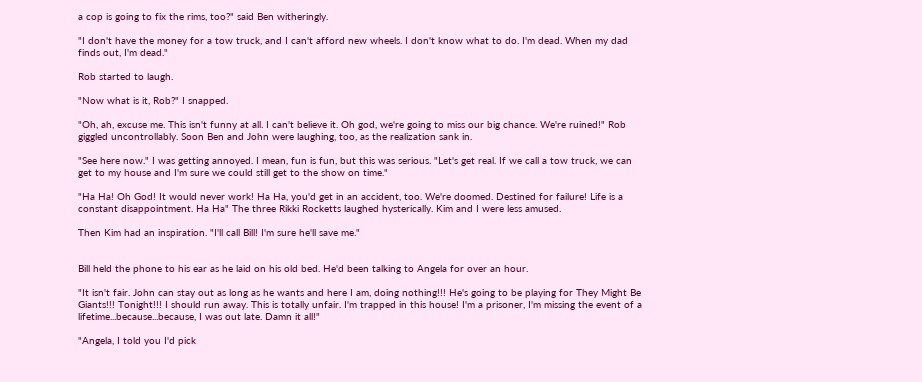a cop is going to fix the rims, too?" said Ben witheringly.

"I don't have the money for a tow truck, and I can't afford new wheels. I don't know what to do. I'm dead. When my dad finds out, I'm dead."

Rob started to laugh.

"Now what is it, Rob?" I snapped.

"Oh, ah, excuse me. This isn't funny at all. I can't believe it. Oh god, we're going to miss our big chance. We're ruined!" Rob giggled uncontrollably. Soon Ben and John were laughing, too, as the realization sank in.

"See here now." I was getting annoyed. I mean, fun is fun, but this was serious. "Let's get real. If we call a tow truck, we can get to my house and I'm sure we could still get to the show on time."

"Ha Ha! Oh God! It would never work! Ha Ha, you'd get in an accident, too. We're doomed. Destined for failure! Life is a constant disappointment. Ha Ha" The three Rikki Rocketts laughed hysterically. Kim and I were less amused.

Then Kim had an inspiration. "I'll call Bill! I'm sure he'll save me."


Bill held the phone to his ear as he laid on his old bed. He'd been talking to Angela for over an hour.

"It isn't fair. John can stay out as long as he wants and here I am, doing nothing!!! He's going to be playing for They Might Be Giants!!! Tonight!!! I should run away. This is totally unfair. I'm trapped in this house! I'm a prisoner, I'm missing the event of a lifetime...because...because, I was out late. Damn it all!"

"Angela, I told you I'd pick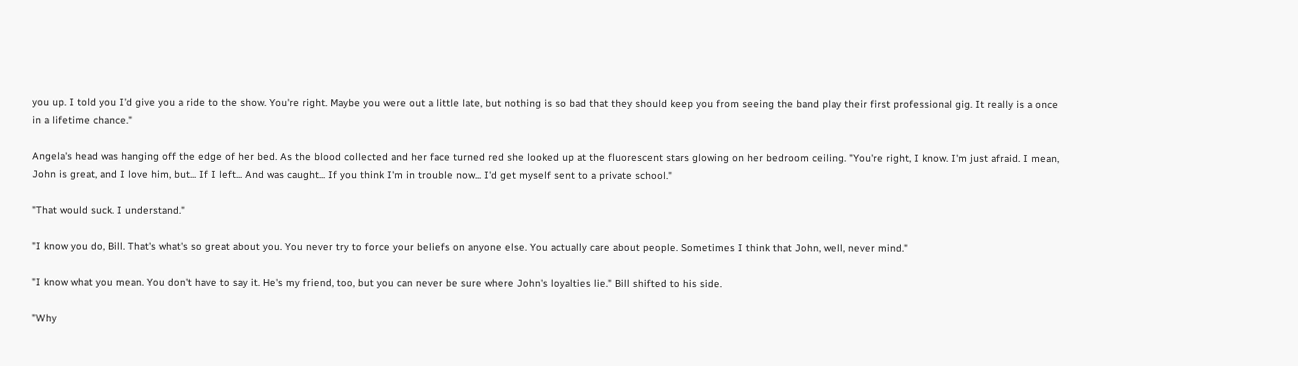you up. I told you I'd give you a ride to the show. You're right. Maybe you were out a little late, but nothing is so bad that they should keep you from seeing the band play their first professional gig. It really is a once in a lifetime chance."

Angela's head was hanging off the edge of her bed. As the blood collected and her face turned red she looked up at the fluorescent stars glowing on her bedroom ceiling. "You're right, I know. I'm just afraid. I mean, John is great, and I love him, but... If I left... And was caught... If you think I'm in trouble now... I'd get myself sent to a private school."

"That would suck. I understand."

"I know you do, Bill. That's what's so great about you. You never try to force your beliefs on anyone else. You actually care about people. Sometimes I think that John, well, never mind."

"I know what you mean. You don't have to say it. He's my friend, too, but you can never be sure where John's loyalties lie." Bill shifted to his side.

"Why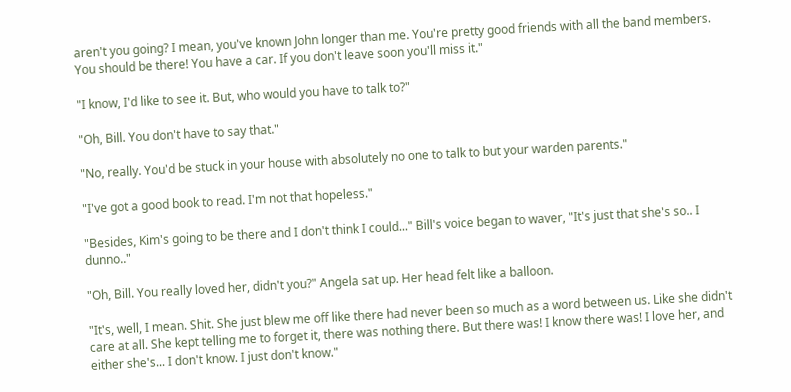aren't you going? I mean, you've known John longer than me. You're pretty good friends with all the band members. You should be there! You have a car. If you don't leave soon you'll miss it."

"I know, I'd like to see it. But, who would you have to talk to?"

"Oh, Bill. You don't have to say that."

"No, really. You'd be stuck in your house with absolutely no one to talk to but your warden parents."

"I've got a good book to read. I'm not that hopeless."

"Besides, Kim's going to be there and I don't think I could..." Bill's voice began to waver, "It's just that she's so.. I dunno.."

"Oh, Bill. You really loved her, didn't you?" Angela sat up. Her head felt like a balloon.

"It's, well, I mean. Shit. She just blew me off like there had never been so much as a word between us. Like she didn't care at all. She kept telling me to forget it, there was nothing there. But there was! I know there was! I love her, and either she's... I don't know. I just don't know."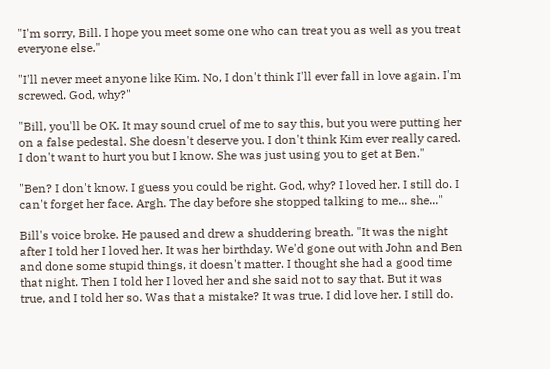"I'm sorry, Bill. I hope you meet some one who can treat you as well as you treat everyone else."

"I'll never meet anyone like Kim. No, I don't think I'll ever fall in love again. I'm screwed. God, why?"

"Bill, you'll be OK. It may sound cruel of me to say this, but you were putting her on a false pedestal. She doesn't deserve you. I don't think Kim ever really cared. I don't want to hurt you but I know. She was just using you to get at Ben."

"Ben? I don't know. I guess you could be right. God, why? I loved her. I still do. I can't forget her face. Argh. The day before she stopped talking to me... she..."

Bill's voice broke. He paused and drew a shuddering breath. "It was the night after I told her I loved her. It was her birthday. We'd gone out with John and Ben and done some stupid things, it doesn't matter. I thought she had a good time that night. Then I told her I loved her and she said not to say that. But it was true, and I told her so. Was that a mistake? It was true. I did love her. I still do.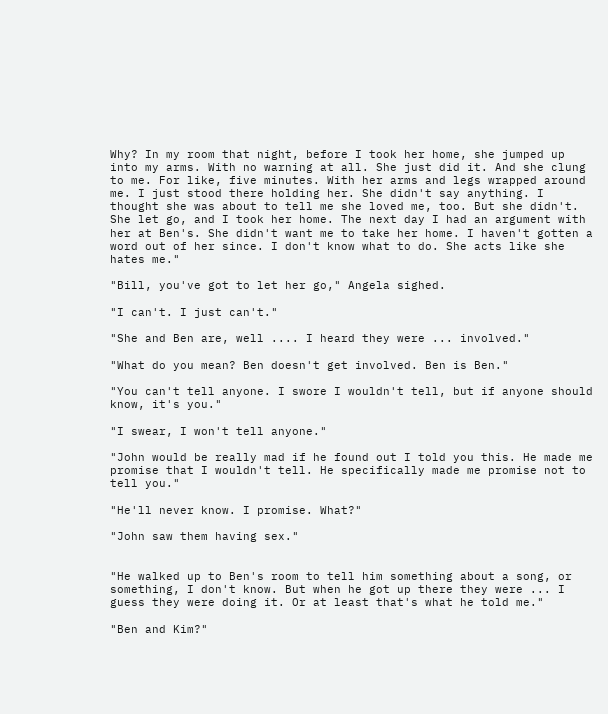Why? In my room that night, before I took her home, she jumped up into my arms. With no warning at all. She just did it. And she clung to me. For like, five minutes. With her arms and legs wrapped around me. I just stood there holding her. She didn't say anything. I thought she was about to tell me she loved me, too. But she didn't. She let go, and I took her home. The next day I had an argument with her at Ben's. She didn't want me to take her home. I haven't gotten a word out of her since. I don't know what to do. She acts like she hates me."

"Bill, you've got to let her go," Angela sighed.

"I can't. I just can't."

"She and Ben are, well .... I heard they were ... involved."

"What do you mean? Ben doesn't get involved. Ben is Ben."

"You can't tell anyone. I swore I wouldn't tell, but if anyone should know, it's you."

"I swear, I won't tell anyone."

"John would be really mad if he found out I told you this. He made me promise that I wouldn't tell. He specifically made me promise not to tell you."

"He'll never know. I promise. What?"

"John saw them having sex."


"He walked up to Ben's room to tell him something about a song, or something, I don't know. But when he got up there they were ... I guess they were doing it. Or at least that's what he told me."

"Ben and Kim?"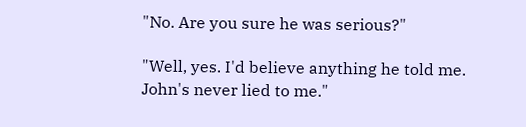"No. Are you sure he was serious?"

"Well, yes. I'd believe anything he told me. John's never lied to me."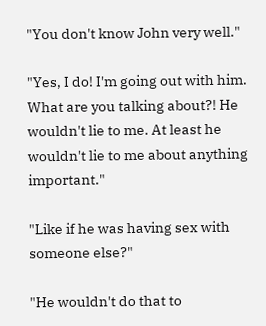"You don't know John very well."

"Yes, I do! I'm going out with him. What are you talking about?! He wouldn't lie to me. At least he wouldn't lie to me about anything important."

"Like if he was having sex with someone else?"

"He wouldn't do that to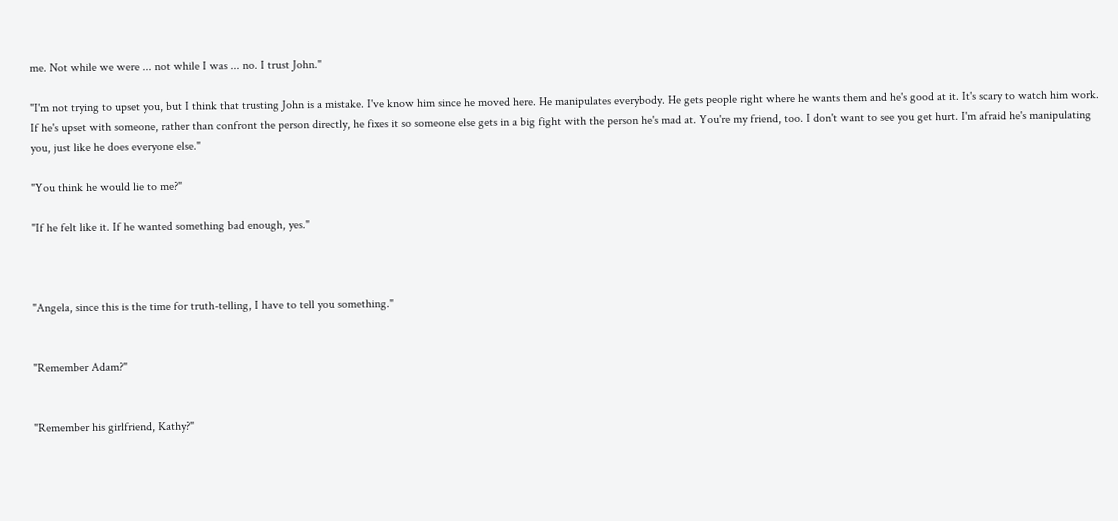me. Not while we were ... not while I was ... no. I trust John."

"I'm not trying to upset you, but I think that trusting John is a mistake. I've know him since he moved here. He manipulates everybody. He gets people right where he wants them and he's good at it. It's scary to watch him work. If he's upset with someone, rather than confront the person directly, he fixes it so someone else gets in a big fight with the person he's mad at. You're my friend, too. I don't want to see you get hurt. I'm afraid he's manipulating you, just like he does everyone else."

"You think he would lie to me?"

"If he felt like it. If he wanted something bad enough, yes."



"Angela, since this is the time for truth-telling, I have to tell you something."


"Remember Adam?"


"Remember his girlfriend, Kathy?"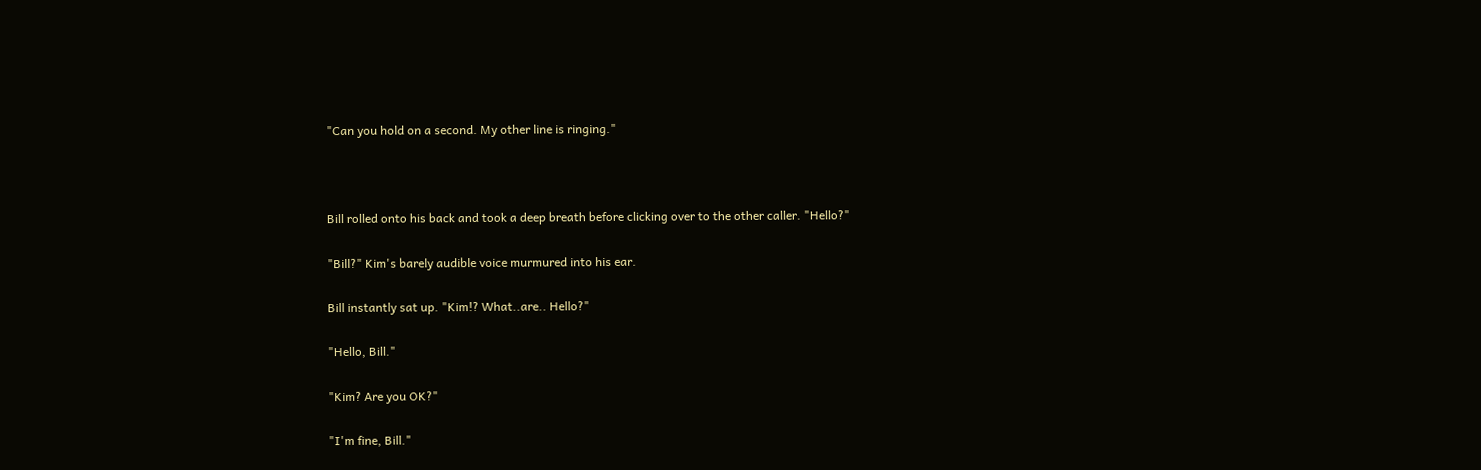"Can you hold on a second. My other line is ringing."



Bill rolled onto his back and took a deep breath before clicking over to the other caller. "Hello?"

"Bill?" Kim's barely audible voice murmured into his ear.

Bill instantly sat up. "Kim!? What..are.. Hello?"

"Hello, Bill."

"Kim? Are you OK?"

"I'm fine, Bill."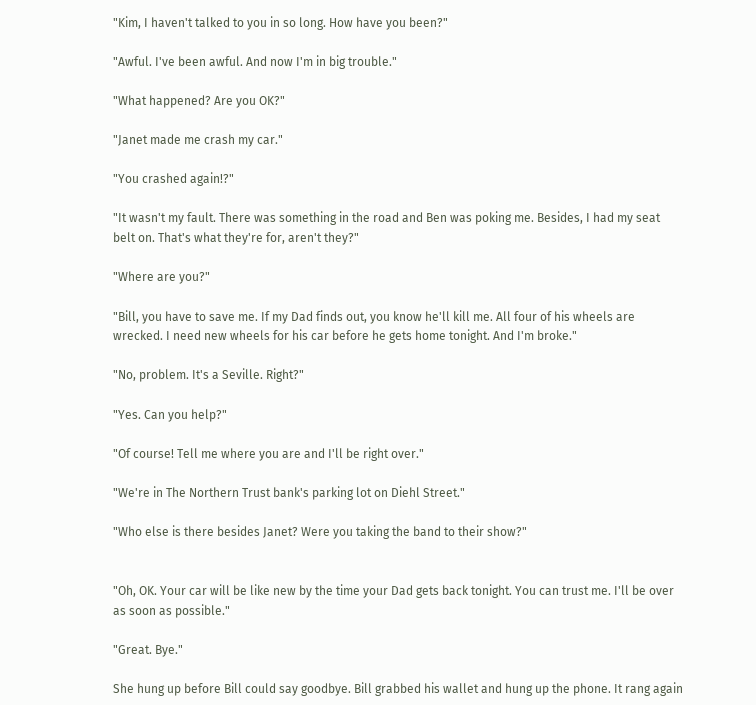"Kim, I haven't talked to you in so long. How have you been?"

"Awful. I've been awful. And now I'm in big trouble."

"What happened? Are you OK?"

"Janet made me crash my car."

"You crashed again!?"

"It wasn't my fault. There was something in the road and Ben was poking me. Besides, I had my seat belt on. That's what they're for, aren't they?"

"Where are you?"

"Bill, you have to save me. If my Dad finds out, you know he'll kill me. All four of his wheels are wrecked. I need new wheels for his car before he gets home tonight. And I'm broke."

"No, problem. It's a Seville. Right?"

"Yes. Can you help?"

"Of course! Tell me where you are and I'll be right over."

"We're in The Northern Trust bank's parking lot on Diehl Street."

"Who else is there besides Janet? Were you taking the band to their show?"


"Oh, OK. Your car will be like new by the time your Dad gets back tonight. You can trust me. I'll be over as soon as possible."

"Great. Bye."

She hung up before Bill could say goodbye. Bill grabbed his wallet and hung up the phone. It rang again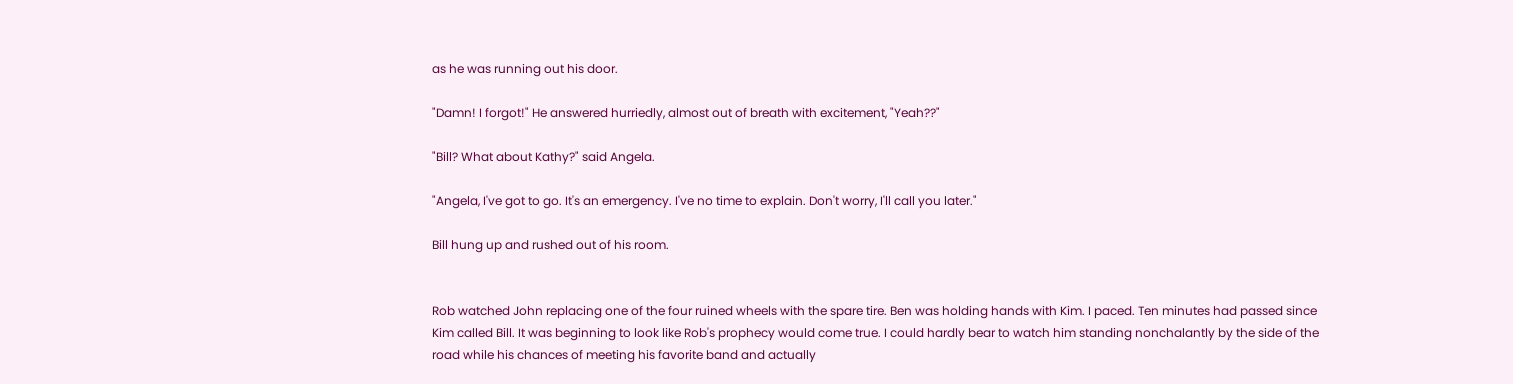as he was running out his door.

"Damn! I forgot!" He answered hurriedly, almost out of breath with excitement, "Yeah??"

"Bill? What about Kathy?" said Angela.

"Angela, I've got to go. It's an emergency. I've no time to explain. Don't worry, I'll call you later."

Bill hung up and rushed out of his room.


Rob watched John replacing one of the four ruined wheels with the spare tire. Ben was holding hands with Kim. I paced. Ten minutes had passed since Kim called Bill. It was beginning to look like Rob's prophecy would come true. I could hardly bear to watch him standing nonchalantly by the side of the road while his chances of meeting his favorite band and actually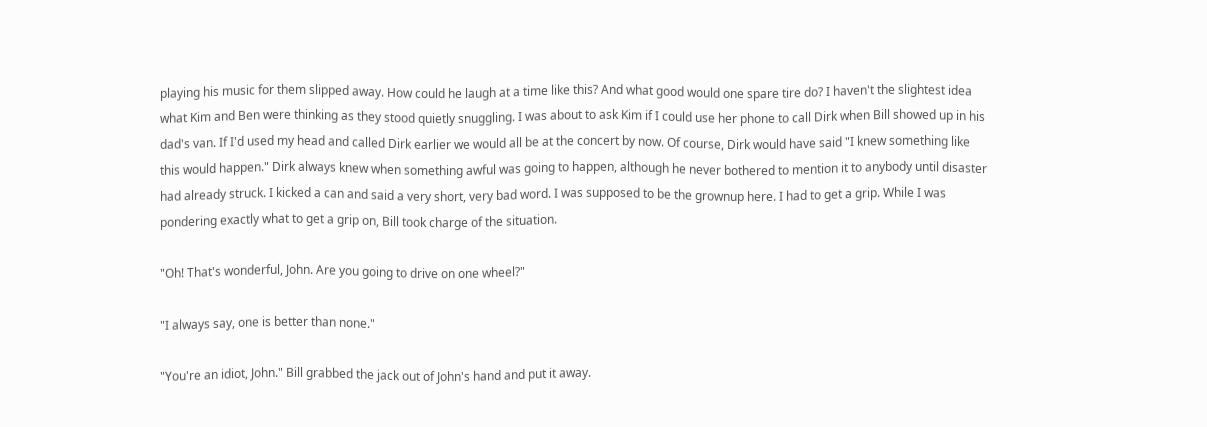playing his music for them slipped away. How could he laugh at a time like this? And what good would one spare tire do? I haven't the slightest idea what Kim and Ben were thinking as they stood quietly snuggling. I was about to ask Kim if I could use her phone to call Dirk when Bill showed up in his dad's van. If I'd used my head and called Dirk earlier we would all be at the concert by now. Of course, Dirk would have said "I knew something like this would happen." Dirk always knew when something awful was going to happen, although he never bothered to mention it to anybody until disaster had already struck. I kicked a can and said a very short, very bad word. I was supposed to be the grownup here. I had to get a grip. While I was pondering exactly what to get a grip on, Bill took charge of the situation.

"Oh! That's wonderful, John. Are you going to drive on one wheel?"

"I always say, one is better than none."

"You're an idiot, John." Bill grabbed the jack out of John's hand and put it away.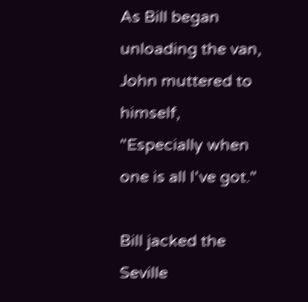As Bill began unloading the van, John muttered to himself, "Especially when one is all I've got."

Bill jacked the Seville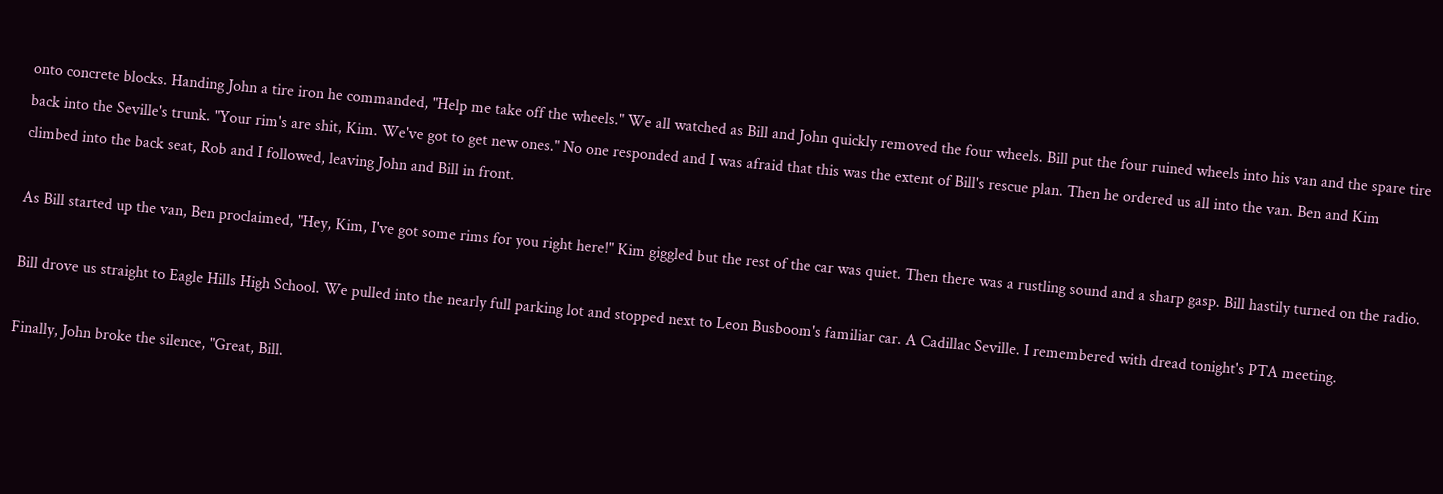onto concrete blocks. Handing John a tire iron he commanded, "Help me take off the wheels." We all watched as Bill and John quickly removed the four wheels. Bill put the four ruined wheels into his van and the spare tire back into the Seville's trunk. "Your rim's are shit, Kim. We've got to get new ones." No one responded and I was afraid that this was the extent of Bill's rescue plan. Then he ordered us all into the van. Ben and Kim climbed into the back seat, Rob and I followed, leaving John and Bill in front.

As Bill started up the van, Ben proclaimed, "Hey, Kim, I've got some rims for you right here!" Kim giggled but the rest of the car was quiet. Then there was a rustling sound and a sharp gasp. Bill hastily turned on the radio.

Bill drove us straight to Eagle Hills High School. We pulled into the nearly full parking lot and stopped next to Leon Busboom's familiar car. A Cadillac Seville. I remembered with dread tonight's PTA meeting.

Finally, John broke the silence, "Great, Bill.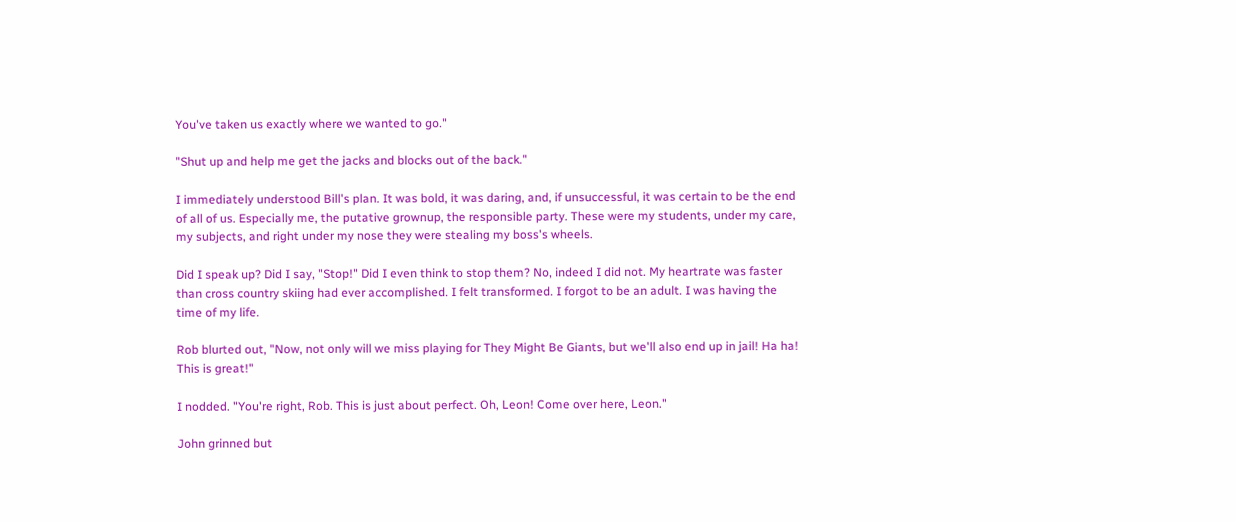You've taken us exactly where we wanted to go."

"Shut up and help me get the jacks and blocks out of the back."

I immediately understood Bill's plan. It was bold, it was daring, and, if unsuccessful, it was certain to be the end of all of us. Especially me, the putative grownup, the responsible party. These were my students, under my care, my subjects, and right under my nose they were stealing my boss's wheels.

Did I speak up? Did I say, "Stop!" Did I even think to stop them? No, indeed I did not. My heartrate was faster than cross country skiing had ever accomplished. I felt transformed. I forgot to be an adult. I was having the time of my life.

Rob blurted out, "Now, not only will we miss playing for They Might Be Giants, but we'll also end up in jail! Ha ha! This is great!"

I nodded. "You're right, Rob. This is just about perfect. Oh, Leon! Come over here, Leon."

John grinned but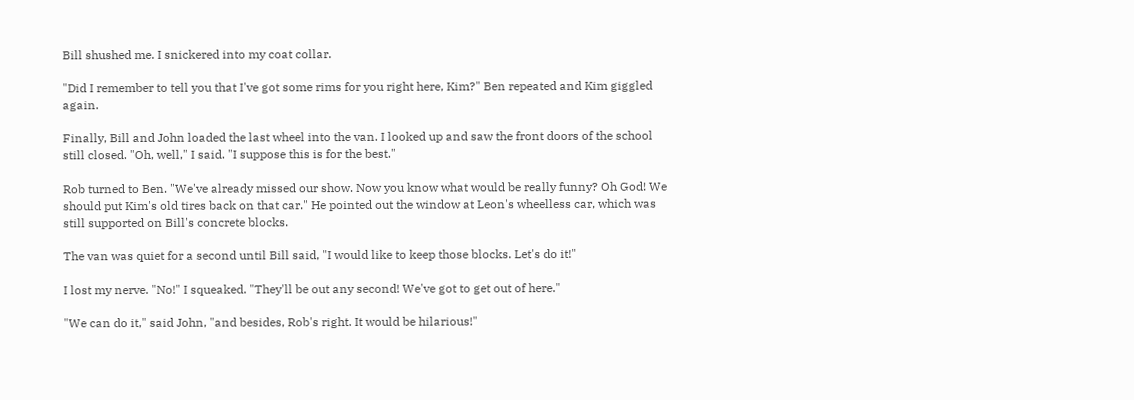Bill shushed me. I snickered into my coat collar.

"Did I remember to tell you that I've got some rims for you right here, Kim?" Ben repeated and Kim giggled again.

Finally, Bill and John loaded the last wheel into the van. I looked up and saw the front doors of the school still closed. "Oh, well," I said. "I suppose this is for the best."

Rob turned to Ben. "We've already missed our show. Now you know what would be really funny? Oh God! We should put Kim's old tires back on that car." He pointed out the window at Leon's wheelless car, which was still supported on Bill's concrete blocks.

The van was quiet for a second until Bill said, "I would like to keep those blocks. Let's do it!"

I lost my nerve. "No!" I squeaked. "They'll be out any second! We've got to get out of here."

"We can do it," said John, "and besides, Rob's right. It would be hilarious!"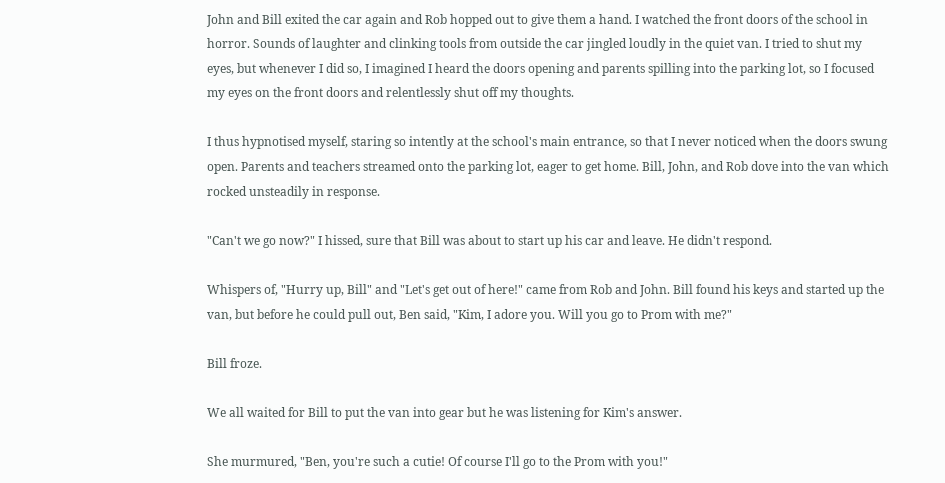John and Bill exited the car again and Rob hopped out to give them a hand. I watched the front doors of the school in horror. Sounds of laughter and clinking tools from outside the car jingled loudly in the quiet van. I tried to shut my eyes, but whenever I did so, I imagined I heard the doors opening and parents spilling into the parking lot, so I focused my eyes on the front doors and relentlessly shut off my thoughts.

I thus hypnotised myself, staring so intently at the school's main entrance, so that I never noticed when the doors swung open. Parents and teachers streamed onto the parking lot, eager to get home. Bill, John, and Rob dove into the van which rocked unsteadily in response.

"Can't we go now?" I hissed, sure that Bill was about to start up his car and leave. He didn't respond.

Whispers of, "Hurry up, Bill" and "Let's get out of here!" came from Rob and John. Bill found his keys and started up the van, but before he could pull out, Ben said, "Kim, I adore you. Will you go to Prom with me?"

Bill froze.

We all waited for Bill to put the van into gear but he was listening for Kim's answer.

She murmured, "Ben, you're such a cutie! Of course I'll go to the Prom with you!"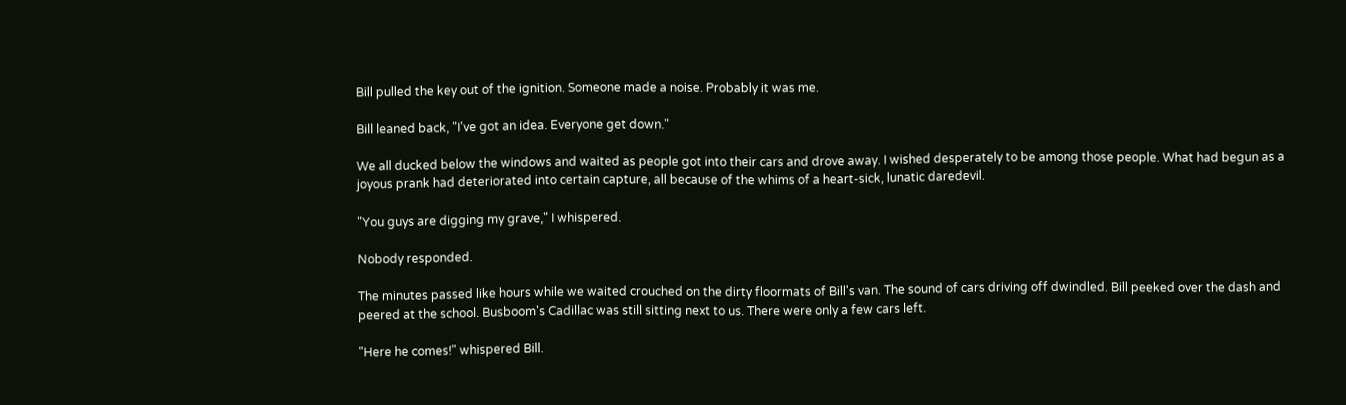Bill pulled the key out of the ignition. Someone made a noise. Probably it was me.

Bill leaned back, "I've got an idea. Everyone get down."

We all ducked below the windows and waited as people got into their cars and drove away. I wished desperately to be among those people. What had begun as a joyous prank had deteriorated into certain capture, all because of the whims of a heart-sick, lunatic daredevil.

"You guys are digging my grave," I whispered.

Nobody responded.

The minutes passed like hours while we waited crouched on the dirty floormats of Bill's van. The sound of cars driving off dwindled. Bill peeked over the dash and peered at the school. Busboom's Cadillac was still sitting next to us. There were only a few cars left.

"Here he comes!" whispered Bill.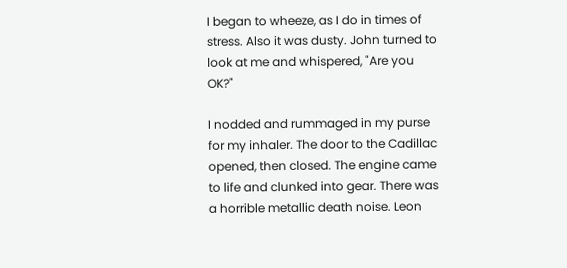I began to wheeze, as I do in times of stress. Also it was dusty. John turned to look at me and whispered, "Are you OK?"

I nodded and rummaged in my purse for my inhaler. The door to the Cadillac opened, then closed. The engine came to life and clunked into gear. There was a horrible metallic death noise. Leon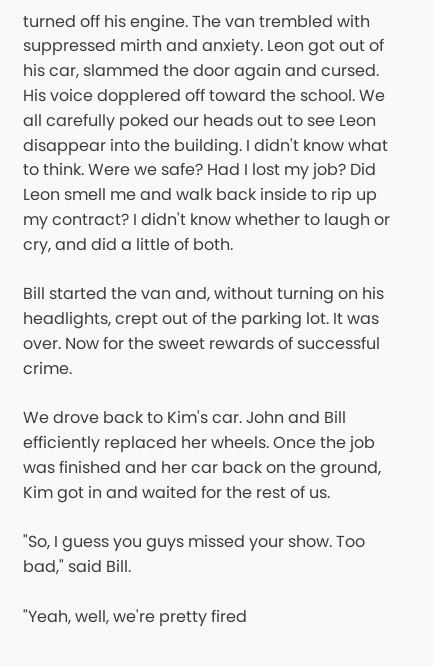turned off his engine. The van trembled with suppressed mirth and anxiety. Leon got out of his car, slammed the door again and cursed. His voice dopplered off toward the school. We all carefully poked our heads out to see Leon disappear into the building. I didn't know what to think. Were we safe? Had I lost my job? Did Leon smell me and walk back inside to rip up my contract? I didn't know whether to laugh or cry, and did a little of both.

Bill started the van and, without turning on his headlights, crept out of the parking lot. It was over. Now for the sweet rewards of successful crime.

We drove back to Kim's car. John and Bill efficiently replaced her wheels. Once the job was finished and her car back on the ground, Kim got in and waited for the rest of us.

"So, I guess you guys missed your show. Too bad," said Bill.

"Yeah, well, we're pretty fired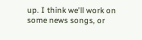up. I think we'll work on some news songs, or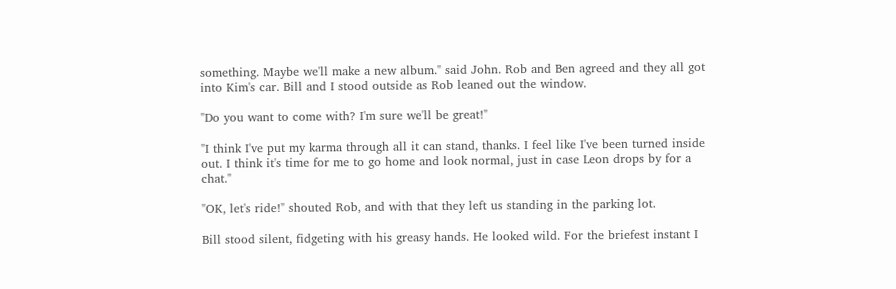something. Maybe we'll make a new album." said John. Rob and Ben agreed and they all got into Kim's car. Bill and I stood outside as Rob leaned out the window.

"Do you want to come with? I'm sure we'll be great!"

"I think I've put my karma through all it can stand, thanks. I feel like I've been turned inside out. I think it's time for me to go home and look normal, just in case Leon drops by for a chat."

"OK, let's ride!" shouted Rob, and with that they left us standing in the parking lot.

Bill stood silent, fidgeting with his greasy hands. He looked wild. For the briefest instant I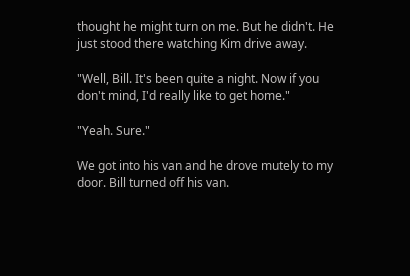thought he might turn on me. But he didn't. He just stood there watching Kim drive away.

"Well, Bill. It's been quite a night. Now if you don't mind, I'd really like to get home."

"Yeah. Sure."

We got into his van and he drove mutely to my door. Bill turned off his van.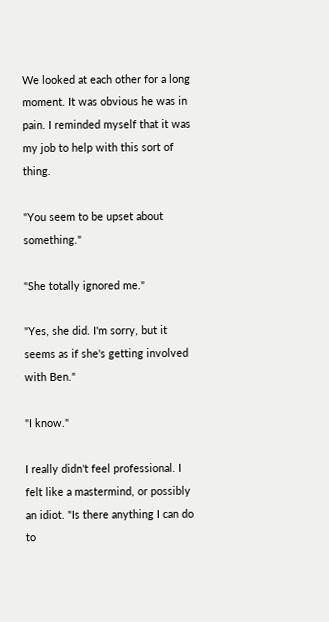We looked at each other for a long moment. It was obvious he was in pain. I reminded myself that it was my job to help with this sort of thing.

"You seem to be upset about something."

"She totally ignored me."

"Yes, she did. I'm sorry, but it seems as if she's getting involved with Ben."

"I know."

I really didn't feel professional. I felt like a mastermind, or possibly an idiot. "Is there anything I can do to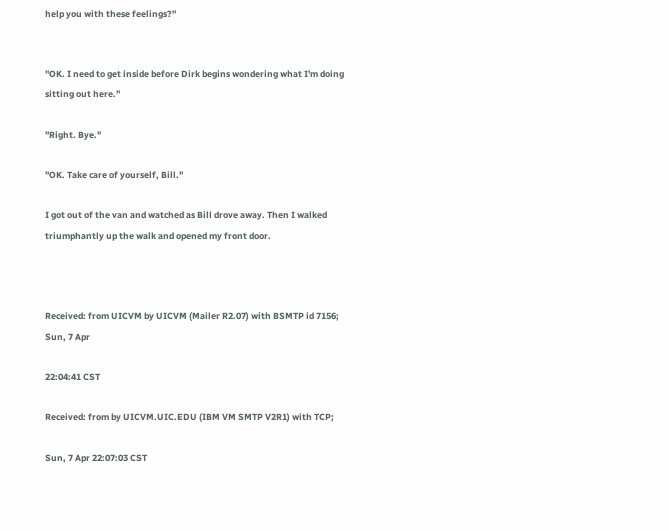help you with these feelings?"


"OK. I need to get inside before Dirk begins wondering what I'm doing sitting out here."

"Right. Bye."

"OK. Take care of yourself, Bill."

I got out of the van and watched as Bill drove away. Then I walked triumphantly up the walk and opened my front door.



Received: from UICVM by UICVM (Mailer R2.07) with BSMTP id 7156; Sun, 7 Apr

22:04:41 CST

Received: from by UICVM.UIC.EDU (IBM VM SMTP V2R1) with TCP;

Sun, 7 Apr 22:07:03 CST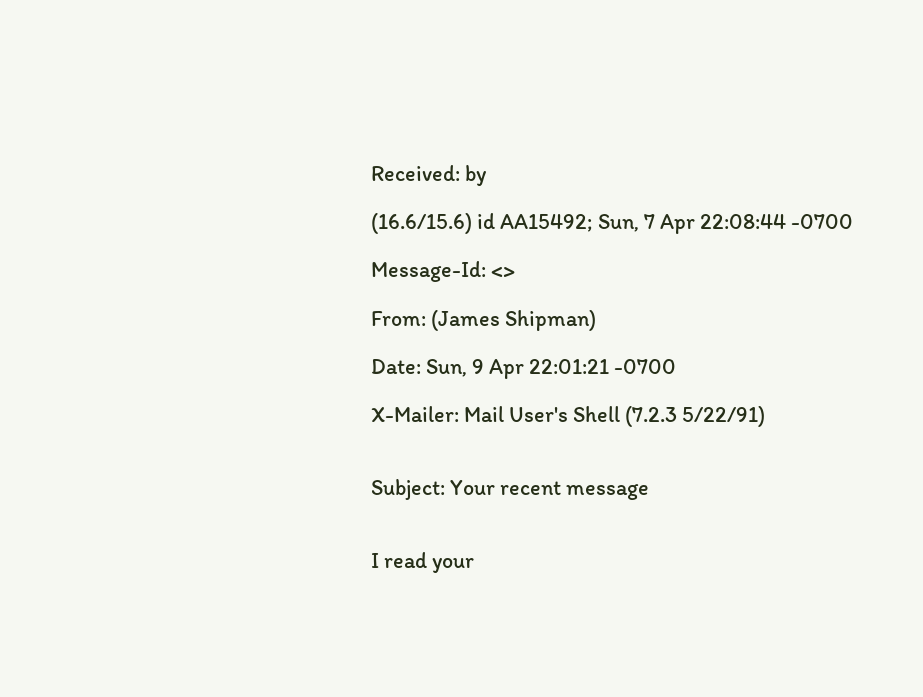Received: by

(16.6/15.6) id AA15492; Sun, 7 Apr 22:08:44 -0700

Message-Id: <>

From: (James Shipman)

Date: Sun, 9 Apr 22:01:21 -0700

X-Mailer: Mail User's Shell (7.2.3 5/22/91)


Subject: Your recent message


I read your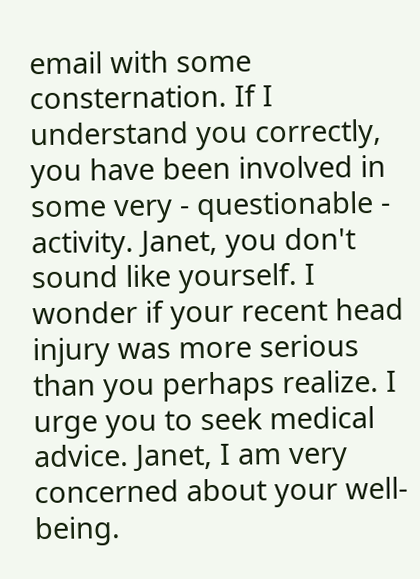email with some consternation. If I understand you correctly, you have been involved in some very - questionable - activity. Janet, you don't sound like yourself. I wonder if your recent head injury was more serious than you perhaps realize. I urge you to seek medical advice. Janet, I am very concerned about your well-being.